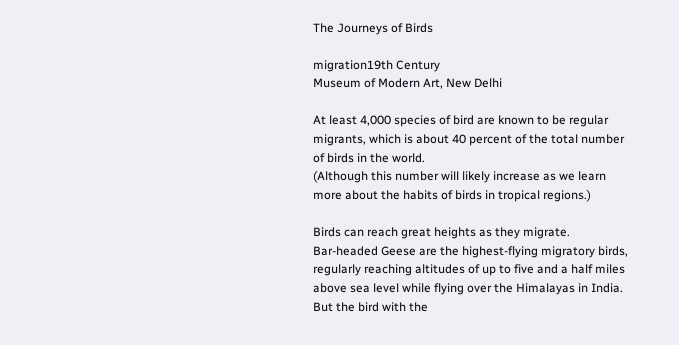The Journeys of Birds

migration19th Century
Museum of Modern Art, New Delhi

At least 4,000 species of bird are known to be regular migrants, which is about 40 percent of the total number of birds in the world.
(Although this number will likely increase as we learn more about the habits of birds in tropical regions.)

Birds can reach great heights as they migrate.
Bar-headed Geese are the highest-flying migratory birds, regularly reaching altitudes of up to five and a half miles above sea level while flying over the Himalayas in India.
But the bird with the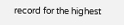record for the highest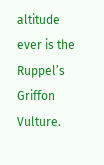altitude ever is the Ruppel’s Griffon Vulture.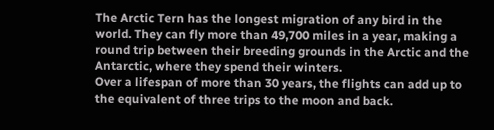The Arctic Tern has the longest migration of any bird in the world. They can fly more than 49,700 miles in a year, making a round trip between their breeding grounds in the Arctic and the Antarctic, where they spend their winters.
Over a lifespan of more than 30 years, the flights can add up to the equivalent of three trips to the moon and back.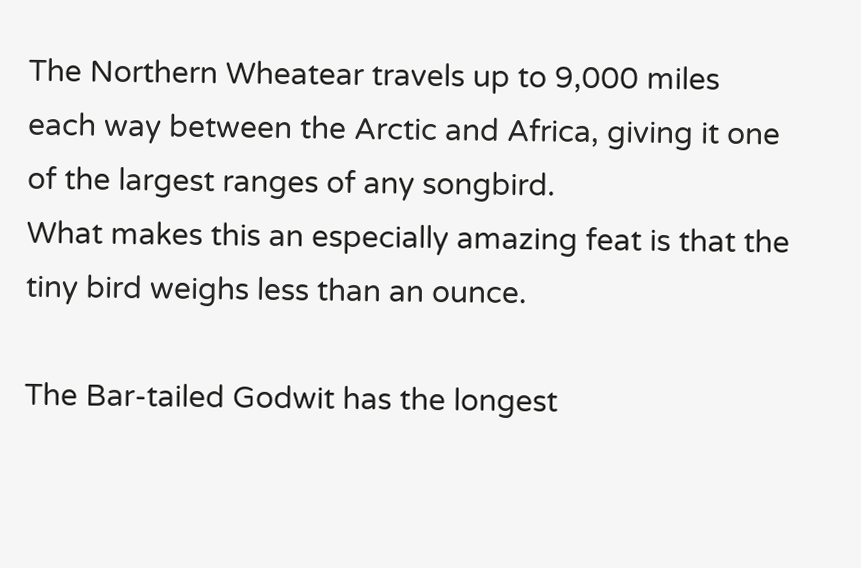The Northern Wheatear travels up to 9,000 miles each way between the Arctic and Africa, giving it one of the largest ranges of any songbird.
What makes this an especially amazing feat is that the tiny bird weighs less than an ounce.

The Bar-tailed Godwit has the longest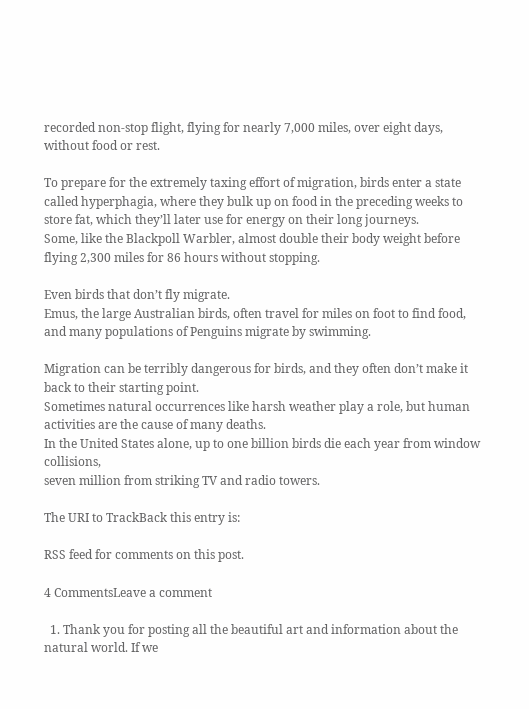recorded non-stop flight, flying for nearly 7,000 miles, over eight days, without food or rest.

To prepare for the extremely taxing effort of migration, birds enter a state called hyperphagia, where they bulk up on food in the preceding weeks to store fat, which they’ll later use for energy on their long journeys.
Some, like the Blackpoll Warbler, almost double their body weight before flying 2,300 miles for 86 hours without stopping.

Even birds that don’t fly migrate.
Emus, the large Australian birds, often travel for miles on foot to find food, and many populations of Penguins migrate by swimming.

Migration can be terribly dangerous for birds, and they often don’t make it back to their starting point.
Sometimes natural occurrences like harsh weather play a role, but human activities are the cause of many deaths.
In the United States alone, up to one billion birds die each year from window collisions,
seven million from striking TV and radio towers.

The URI to TrackBack this entry is:

RSS feed for comments on this post.

4 CommentsLeave a comment

  1. Thank you for posting all the beautiful art and information about the natural world. If we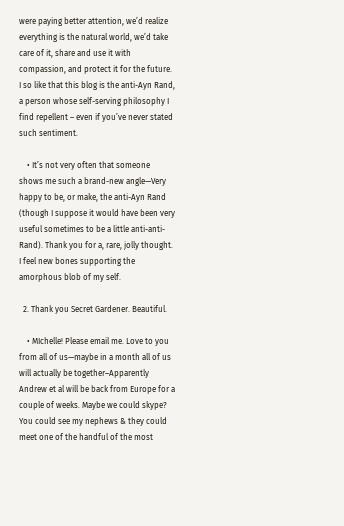were paying better attention, we’d realize everything is the natural world, we’d take care of it, share and use it with compassion, and protect it for the future. I so like that this blog is the anti-Ayn Rand, a person whose self-serving philosophy I find repellent – even if you’ve never stated such sentiment.

    • It’s not very often that someone shows me such a brand-new angle—Very happy to be, or make, the anti-Ayn Rand (though I suppose it would have been very useful sometimes to be a little anti-anti-Rand). Thank you for a, rare, jolly thought. I feel new bones supporting the amorphous blob of my self.

  2. Thank you Secret Gardener. Beautiful.

    • MIchelle! Please email me. Love to you from all of us—maybe in a month all of us will actually be together–Apparently Andrew et al will be back from Europe for a couple of weeks. Maybe we could skype? You could see my nephews & they could meet one of the handful of the most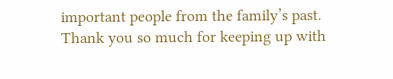important people from the family’s past. Thank you so much for keeping up with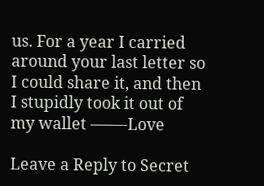us. For a year I carried around your last letter so I could share it, and then I stupidly took it out of my wallet ——-Love

Leave a Reply to Secret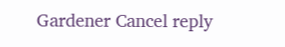Gardener Cancel reply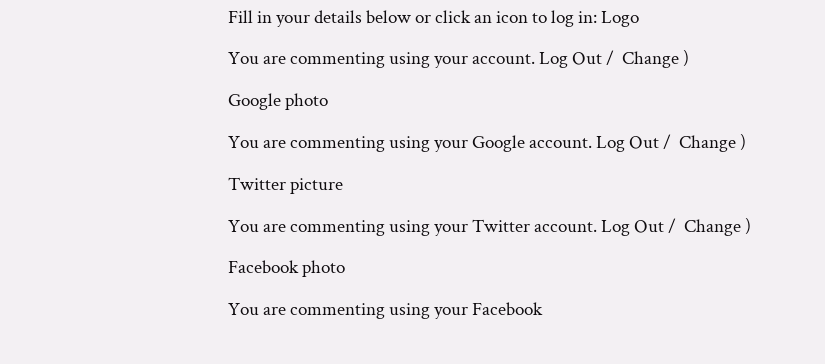Fill in your details below or click an icon to log in: Logo

You are commenting using your account. Log Out /  Change )

Google photo

You are commenting using your Google account. Log Out /  Change )

Twitter picture

You are commenting using your Twitter account. Log Out /  Change )

Facebook photo

You are commenting using your Facebook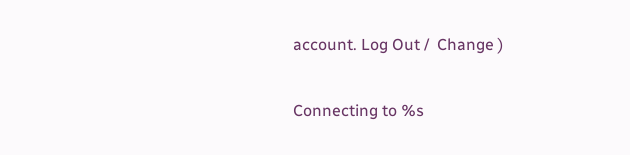account. Log Out /  Change )

Connecting to %s